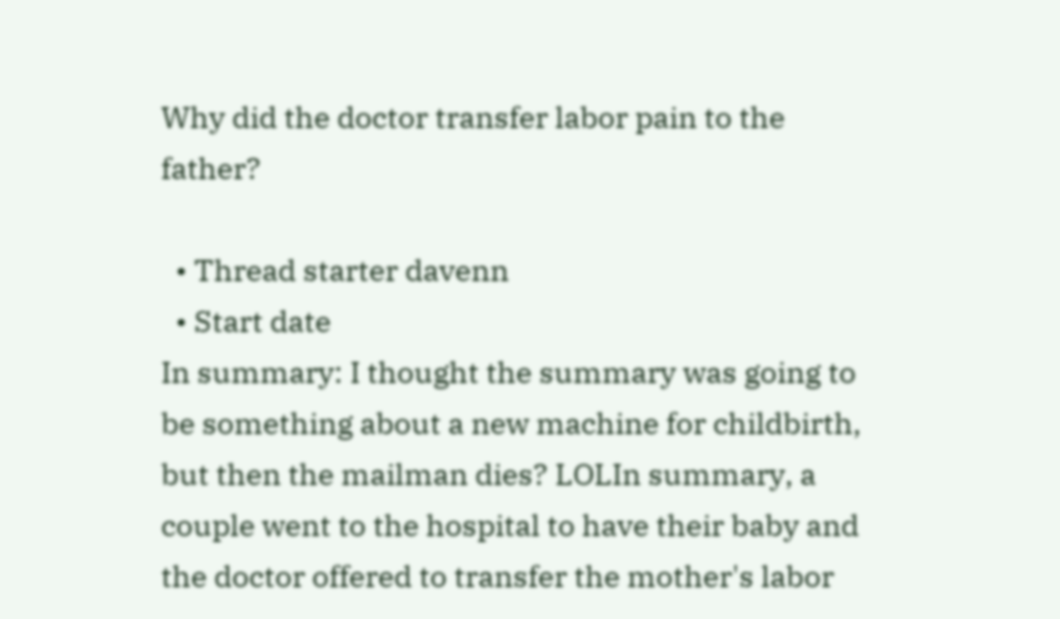Why did the doctor transfer labor pain to the father?

  • Thread starter davenn
  • Start date
In summary: I thought the summary was going to be something about a new machine for childbirth, but then the mailman dies? LOLIn summary, a couple went to the hospital to have their baby and the doctor offered to transfer the mother's labor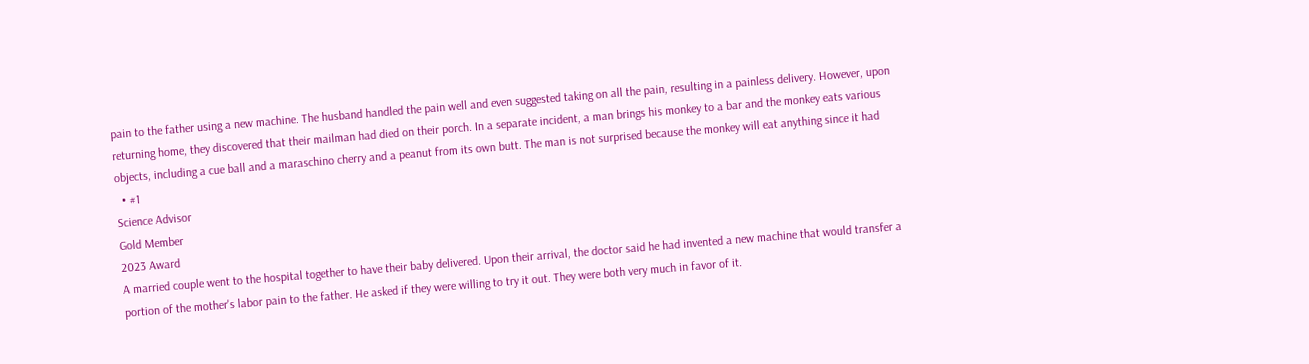pain to the father using a new machine. The husband handled the pain well and even suggested taking on all the pain, resulting in a painless delivery. However, upon returning home, they discovered that their mailman had died on their porch. In a separate incident, a man brings his monkey to a bar and the monkey eats various objects, including a cue ball and a maraschino cherry and a peanut from its own butt. The man is not surprised because the monkey will eat anything since it had
  • #1
Science Advisor
Gold Member
2023 Award
A married couple went to the hospital together to have their baby delivered. Upon their arrival, the doctor said he had invented a new machine that would transfer a portion of the mother's labor pain to the father. He asked if they were willing to try it out. They were both very much in favor of it.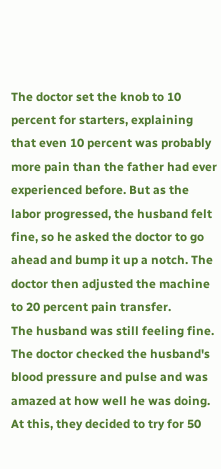The doctor set the knob to 10 percent for starters, explaining that even 10 percent was probably more pain than the father had ever experienced before. But as the labor progressed, the husband felt fine, so he asked the doctor to go ahead and bump it up a notch. The doctor then adjusted the machine to 20 percent pain transfer.
The husband was still feeling fine.
The doctor checked the husband's blood pressure and pulse and was amazed at how well he was doing.
At this, they decided to try for 50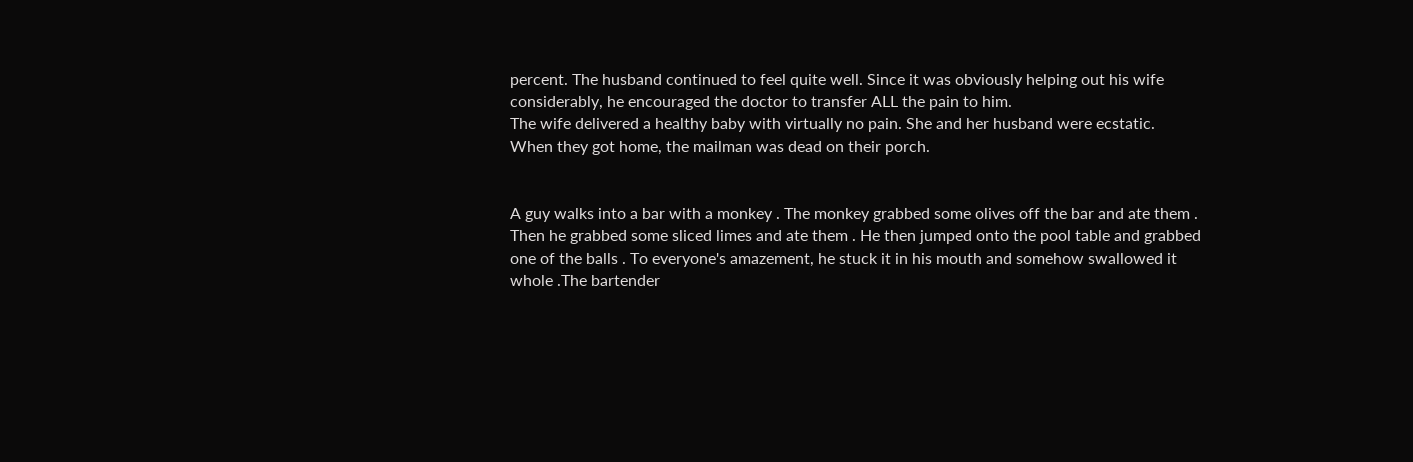percent. The husband continued to feel quite well. Since it was obviously helping out his wife considerably, he encouraged the doctor to transfer ALL the pain to him.
The wife delivered a healthy baby with virtually no pain. She and her husband were ecstatic.
When they got home, the mailman was dead on their porch.


A guy walks into a bar with a monkey . The monkey grabbed some olives off the bar and ate them . Then he grabbed some sliced limes and ate them . He then jumped onto the pool table and grabbed one of the balls . To everyone's amazement, he stuck it in his mouth and somehow swallowed it whole .The bartender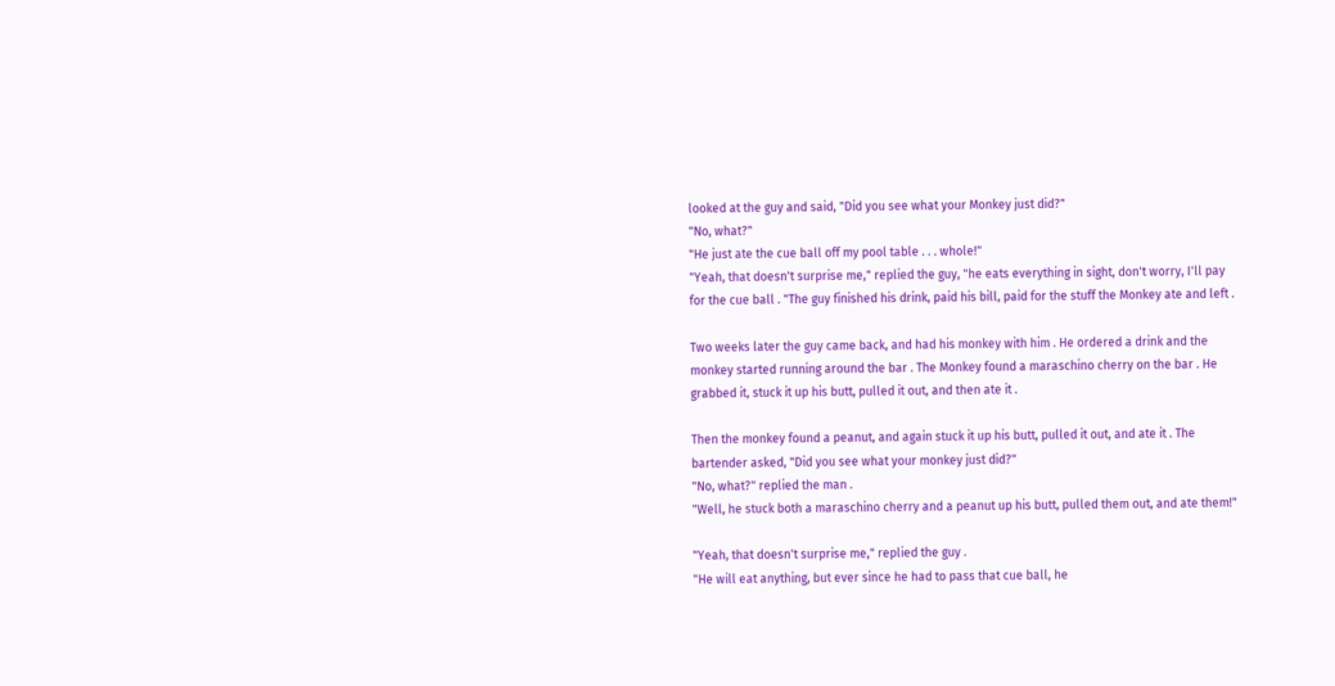looked at the guy and said, "Did you see what your Monkey just did?"
"No, what?"
"He just ate the cue ball off my pool table . . . whole!"
"Yeah, that doesn't surprise me," replied the guy, "he eats everything in sight, don't worry, I'll pay for the cue ball . "The guy finished his drink, paid his bill, paid for the stuff the Monkey ate and left .

Two weeks later the guy came back, and had his monkey with him . He ordered a drink and the monkey started running around the bar . The Monkey found a maraschino cherry on the bar . He grabbed it, stuck it up his butt, pulled it out, and then ate it .

Then the monkey found a peanut, and again stuck it up his butt, pulled it out, and ate it . The bartender asked, "Did you see what your monkey just did?"
"No, what?" replied the man .
"Well, he stuck both a maraschino cherry and a peanut up his butt, pulled them out, and ate them!"

"Yeah, that doesn't surprise me," replied the guy .
"He will eat anything, but ever since he had to pass that cue ball, he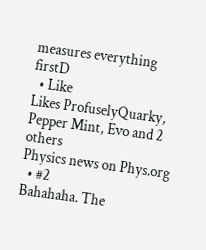measures everything firstD
  • Like
Likes ProfuselyQuarky, Pepper Mint, Evo and 2 others
Physics news on Phys.org
  • #2
Bahahaha. The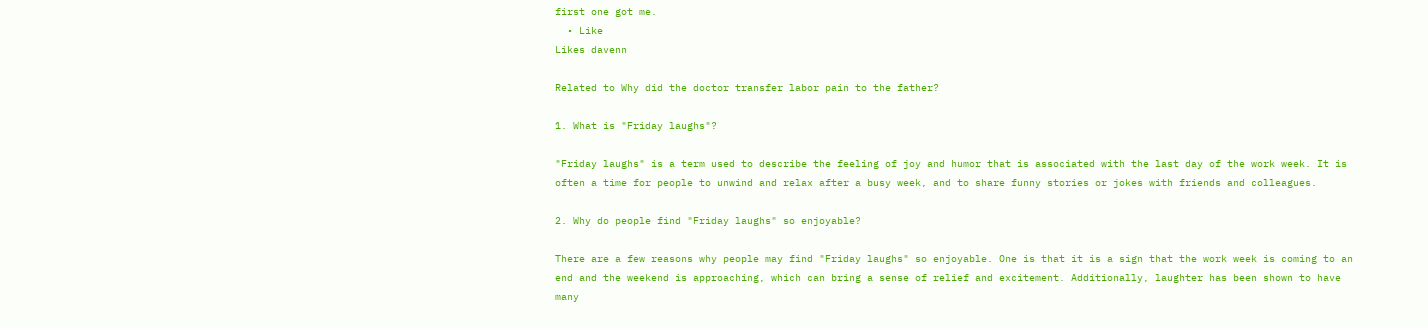first one got me.
  • Like
Likes davenn

Related to Why did the doctor transfer labor pain to the father?

1. What is "Friday laughs"?

"Friday laughs" is a term used to describe the feeling of joy and humor that is associated with the last day of the work week. It is often a time for people to unwind and relax after a busy week, and to share funny stories or jokes with friends and colleagues.

2. Why do people find "Friday laughs" so enjoyable?

There are a few reasons why people may find "Friday laughs" so enjoyable. One is that it is a sign that the work week is coming to an end and the weekend is approaching, which can bring a sense of relief and excitement. Additionally, laughter has been shown to have many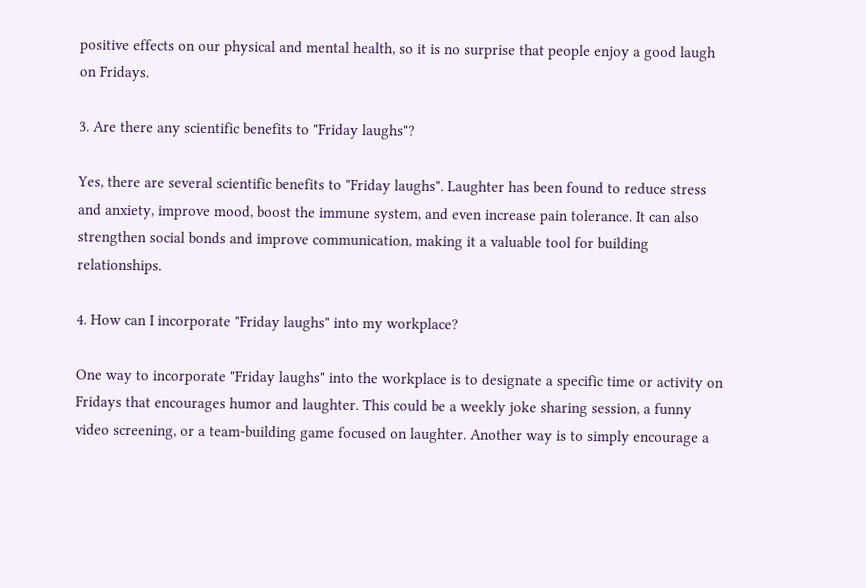positive effects on our physical and mental health, so it is no surprise that people enjoy a good laugh on Fridays.

3. Are there any scientific benefits to "Friday laughs"?

Yes, there are several scientific benefits to "Friday laughs". Laughter has been found to reduce stress and anxiety, improve mood, boost the immune system, and even increase pain tolerance. It can also strengthen social bonds and improve communication, making it a valuable tool for building relationships.

4. How can I incorporate "Friday laughs" into my workplace?

One way to incorporate "Friday laughs" into the workplace is to designate a specific time or activity on Fridays that encourages humor and laughter. This could be a weekly joke sharing session, a funny video screening, or a team-building game focused on laughter. Another way is to simply encourage a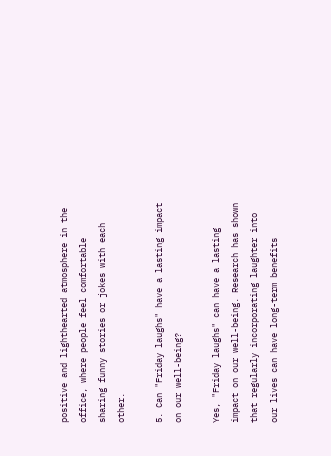positive and lighthearted atmosphere in the office, where people feel comfortable sharing funny stories or jokes with each other.

5. Can "Friday laughs" have a lasting impact on our well-being?

Yes, "Friday laughs" can have a lasting impact on our well-being. Research has shown that regularly incorporating laughter into our lives can have long-term benefits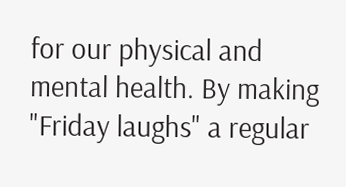for our physical and mental health. By making "Friday laughs" a regular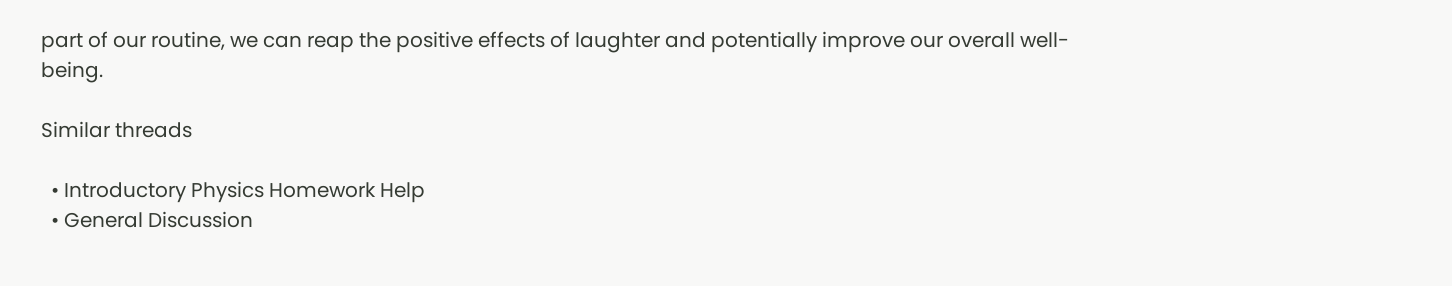part of our routine, we can reap the positive effects of laughter and potentially improve our overall well-being.

Similar threads

  • Introductory Physics Homework Help
  • General Discussion